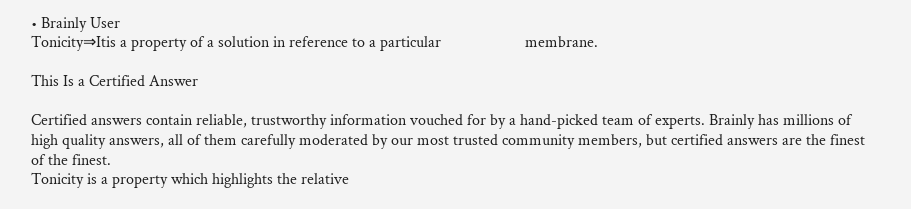• Brainly User
Tonicity⇒Itis a property of a solution in reference to a particular                     membrane.

This Is a Certified Answer

Certified answers contain reliable, trustworthy information vouched for by a hand-picked team of experts. Brainly has millions of high quality answers, all of them carefully moderated by our most trusted community members, but certified answers are the finest of the finest.
Tonicity is a property which highlights the relative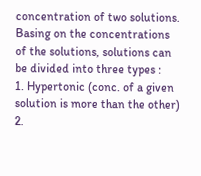concentration of two solutions.
Basing on the concentrations of the solutions, solutions can be divided into three types :
1. Hypertonic (conc. of a given solution is more than the other)
2.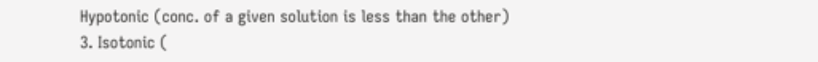Hypotonic (conc. of a given solution is less than the other)
3. Isotonic (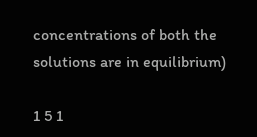concentrations of both the solutions are in equilibrium)

1 5 1